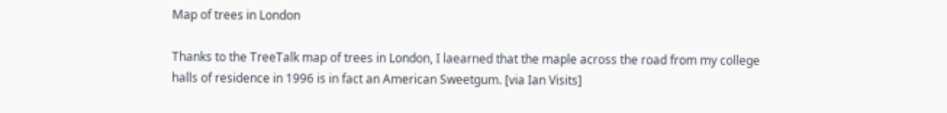Map of trees in London

Thanks to the TreeTalk map of trees in London, I laearned that the maple across the road from my college halls of residence in 1996 is in fact an American Sweetgum. [via Ian Visits]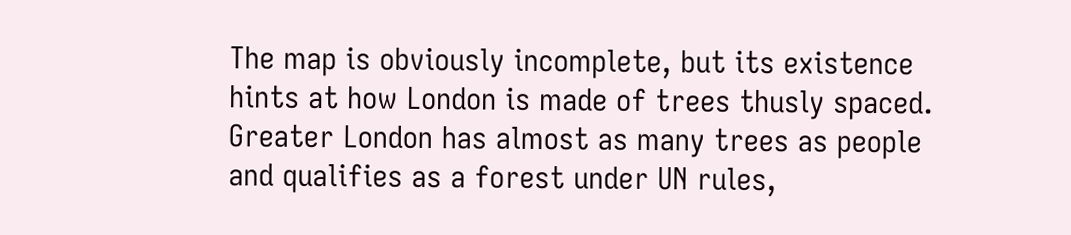The map is obviously incomplete, but its existence hints at how London is made of trees thusly spaced. Greater London has almost as many trees as people and qualifies as a forest under UN rules,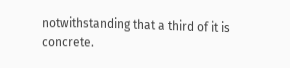notwithstanding that a third of it is concrete.